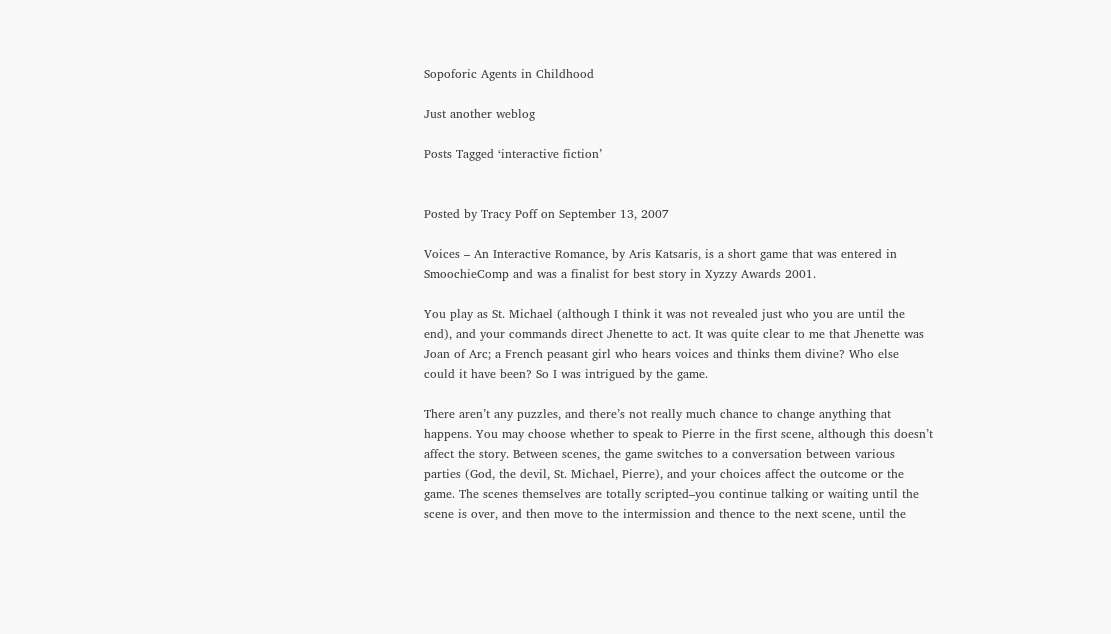Sopoforic Agents in Childhood

Just another weblog

Posts Tagged ‘interactive fiction’


Posted by Tracy Poff on September 13, 2007

Voices – An Interactive Romance, by Aris Katsaris, is a short game that was entered in SmoochieComp and was a finalist for best story in Xyzzy Awards 2001.

You play as St. Michael (although I think it was not revealed just who you are until the end), and your commands direct Jhenette to act. It was quite clear to me that Jhenette was Joan of Arc; a French peasant girl who hears voices and thinks them divine? Who else could it have been? So I was intrigued by the game.

There aren’t any puzzles, and there’s not really much chance to change anything that happens. You may choose whether to speak to Pierre in the first scene, although this doesn’t affect the story. Between scenes, the game switches to a conversation between various parties (God, the devil, St. Michael, Pierre), and your choices affect the outcome or the game. The scenes themselves are totally scripted–you continue talking or waiting until the scene is over, and then move to the intermission and thence to the next scene, until the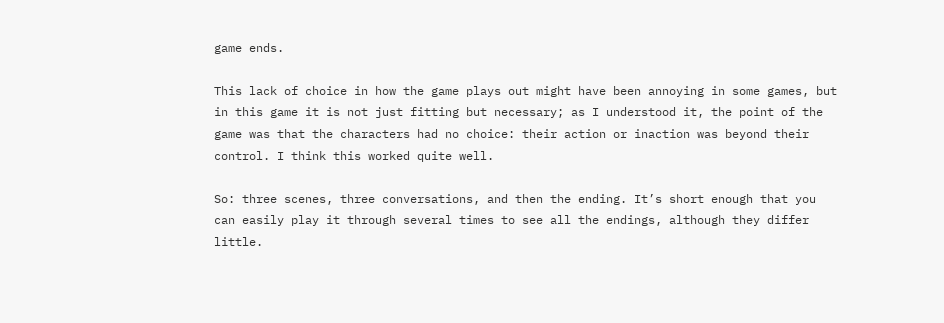game ends.

This lack of choice in how the game plays out might have been annoying in some games, but in this game it is not just fitting but necessary; as I understood it, the point of the game was that the characters had no choice: their action or inaction was beyond their control. I think this worked quite well.

So: three scenes, three conversations, and then the ending. It’s short enough that you can easily play it through several times to see all the endings, although they differ little.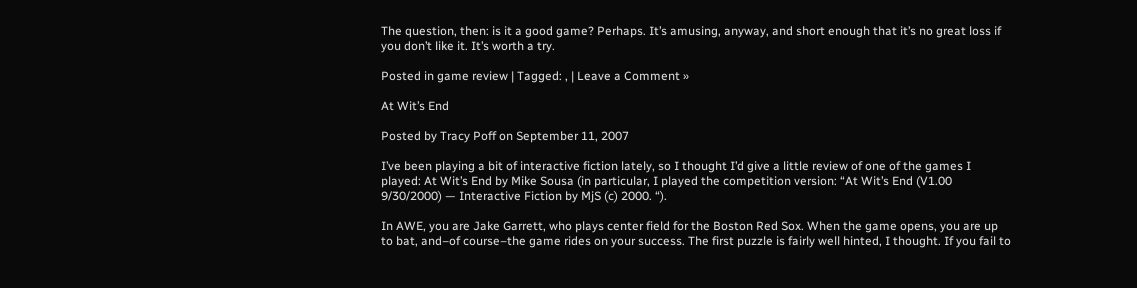The question, then: is it a good game? Perhaps. It’s amusing, anyway, and short enough that it’s no great loss if you don’t like it. It’s worth a try.

Posted in game review | Tagged: , | Leave a Comment »

At Wit’s End

Posted by Tracy Poff on September 11, 2007

I’ve been playing a bit of interactive fiction lately, so I thought I’d give a little review of one of the games I played: At Wit’s End by Mike Sousa (in particular, I played the competition version: “At Wit’s End (V1.00 9/30/2000) — Interactive Fiction by MjS (c) 2000. “).

In AWE, you are Jake Garrett, who plays center field for the Boston Red Sox. When the game opens, you are up to bat, and–of course–the game rides on your success. The first puzzle is fairly well hinted, I thought. If you fail to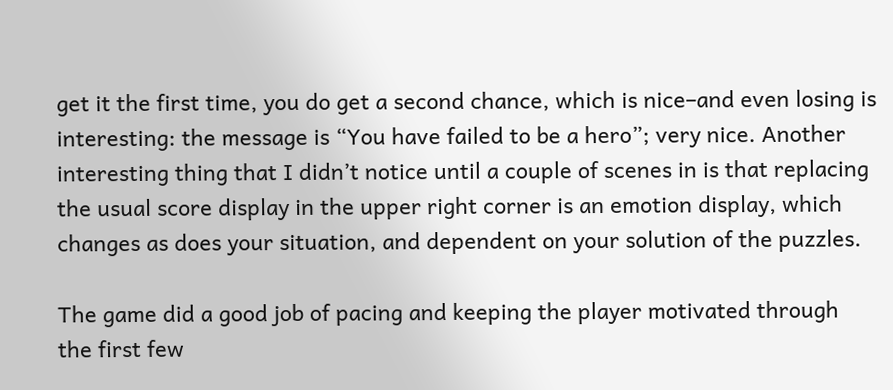get it the first time, you do get a second chance, which is nice–and even losing is interesting: the message is “You have failed to be a hero”; very nice. Another interesting thing that I didn’t notice until a couple of scenes in is that replacing the usual score display in the upper right corner is an emotion display, which changes as does your situation, and dependent on your solution of the puzzles.

The game did a good job of pacing and keeping the player motivated through the first few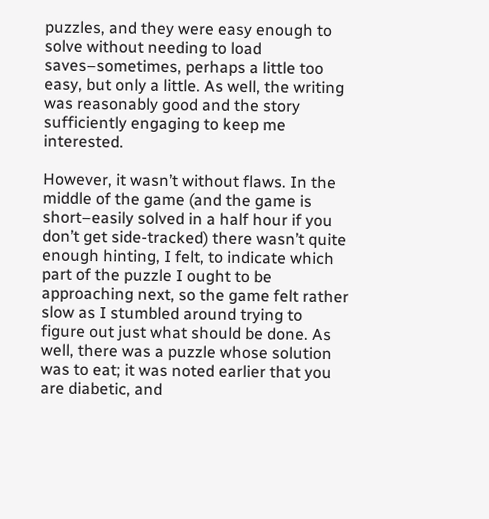puzzles, and they were easy enough to solve without needing to load saves–sometimes, perhaps a little too easy, but only a little. As well, the writing was reasonably good and the story sufficiently engaging to keep me interested.

However, it wasn’t without flaws. In the middle of the game (and the game is short–easily solved in a half hour if you don’t get side-tracked) there wasn’t quite enough hinting, I felt, to indicate which part of the puzzle I ought to be approaching next, so the game felt rather slow as I stumbled around trying to figure out just what should be done. As well, there was a puzzle whose solution was to eat; it was noted earlier that you are diabetic, and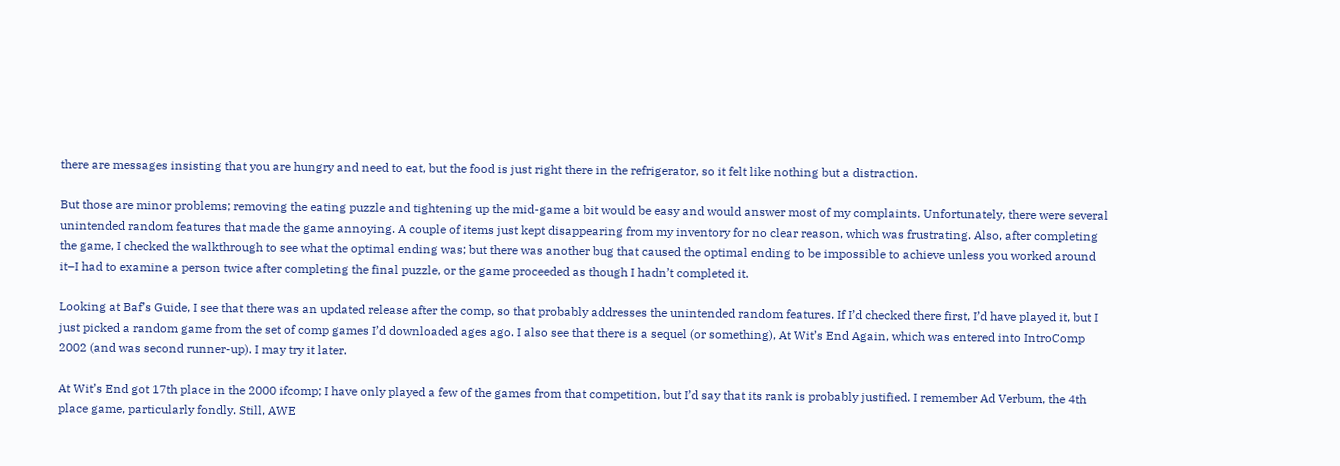there are messages insisting that you are hungry and need to eat, but the food is just right there in the refrigerator, so it felt like nothing but a distraction.

But those are minor problems; removing the eating puzzle and tightening up the mid-game a bit would be easy and would answer most of my complaints. Unfortunately, there were several unintended random features that made the game annoying. A couple of items just kept disappearing from my inventory for no clear reason, which was frustrating. Also, after completing the game, I checked the walkthrough to see what the optimal ending was; but there was another bug that caused the optimal ending to be impossible to achieve unless you worked around it–I had to examine a person twice after completing the final puzzle, or the game proceeded as though I hadn’t completed it.

Looking at Baf’s Guide, I see that there was an updated release after the comp, so that probably addresses the unintended random features. If I’d checked there first, I’d have played it, but I just picked a random game from the set of comp games I’d downloaded ages ago. I also see that there is a sequel (or something), At Wit’s End Again, which was entered into IntroComp 2002 (and was second runner-up). I may try it later.

At Wit’s End got 17th place in the 2000 ifcomp; I have only played a few of the games from that competition, but I’d say that its rank is probably justified. I remember Ad Verbum, the 4th place game, particularly fondly. Still, AWE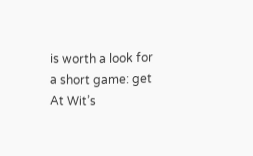is worth a look for a short game: get At Wit’s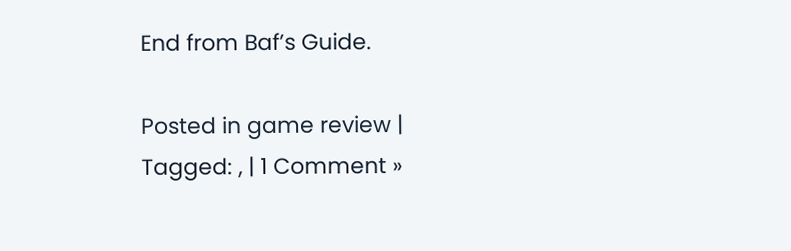End from Baf’s Guide.

Posted in game review | Tagged: , | 1 Comment »